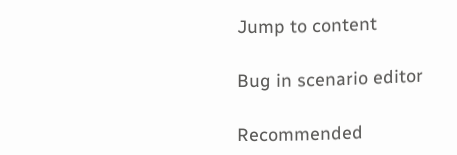Jump to content

Bug in scenario editor

Recommended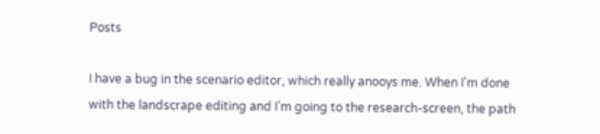Posts

I have a bug in the scenario editor, which really anooys me. When I'm done with the landscrape editing and I'm going to the research-screen, the path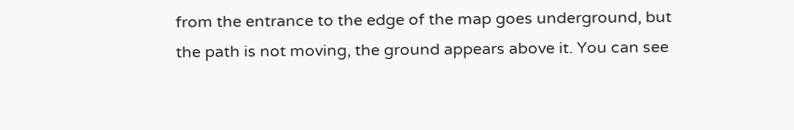from the entrance to the edge of the map goes underground, but the path is not moving, the ground appears above it. You can see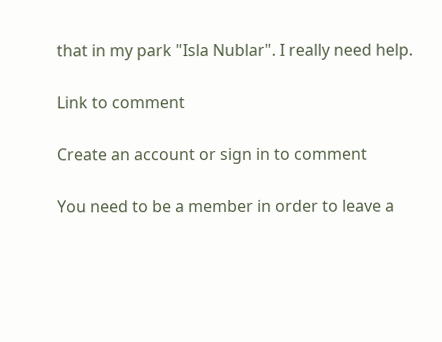that in my park "Isla Nublar". I really need help.

Link to comment

Create an account or sign in to comment

You need to be a member in order to leave a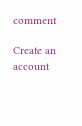comment

Create an account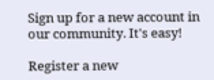Sign up for a new account in our community. It's easy!

Register a new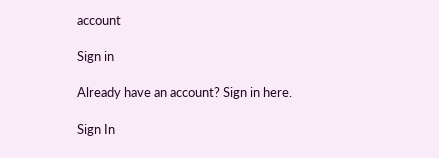account

Sign in

Already have an account? Sign in here.

Sign In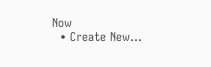Now
  • Create New...